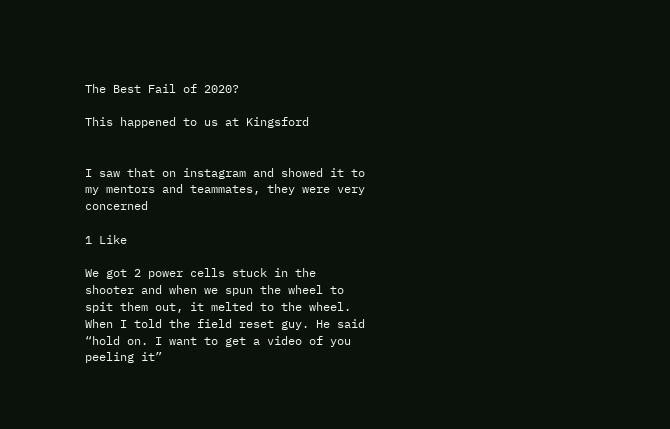The Best Fail of 2020?

This happened to us at Kingsford


I saw that on instagram and showed it to my mentors and teammates, they were very concerned

1 Like

We got 2 power cells stuck in the shooter and when we spun the wheel to spit them out, it melted to the wheel. When I told the field reset guy. He said “hold on. I want to get a video of you peeling it”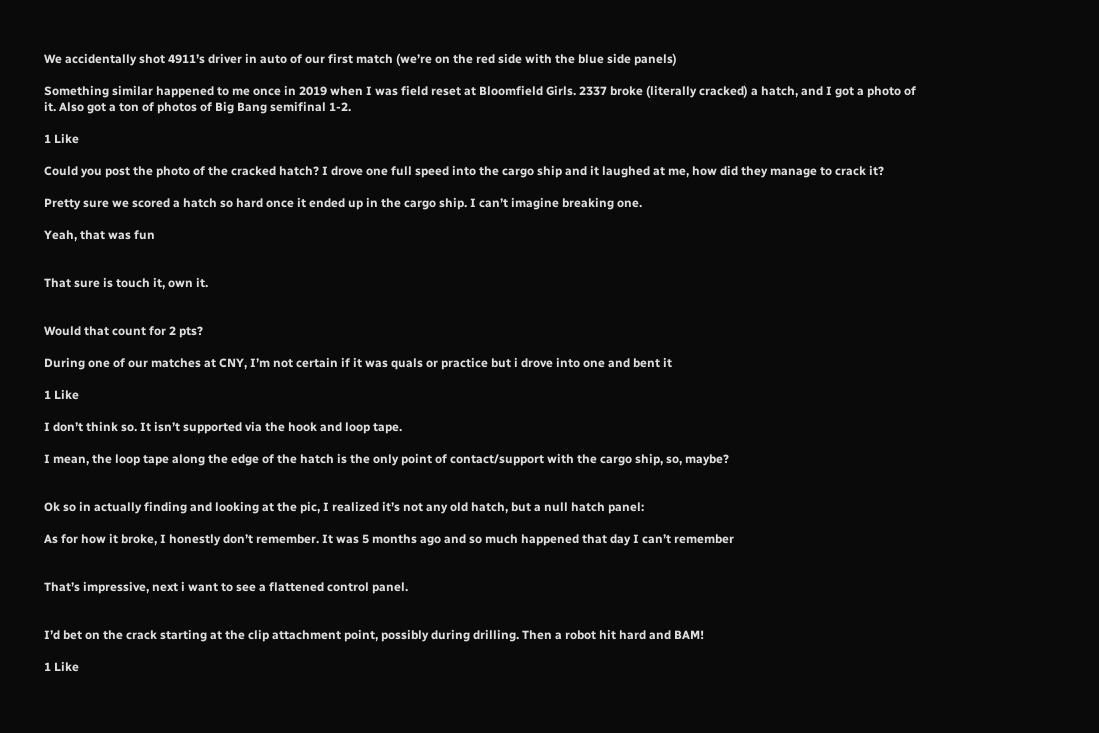We accidentally shot 4911’s driver in auto of our first match (we’re on the red side with the blue side panels)

Something similar happened to me once in 2019 when I was field reset at Bloomfield Girls. 2337 broke (literally cracked) a hatch, and I got a photo of it. Also got a ton of photos of Big Bang semifinal 1-2.

1 Like

Could you post the photo of the cracked hatch? I drove one full speed into the cargo ship and it laughed at me, how did they manage to crack it?

Pretty sure we scored a hatch so hard once it ended up in the cargo ship. I can’t imagine breaking one.

Yeah, that was fun


That sure is touch it, own it.


Would that count for 2 pts?

During one of our matches at CNY, I’m not certain if it was quals or practice but i drove into one and bent it

1 Like

I don’t think so. It isn’t supported via the hook and loop tape.

I mean, the loop tape along the edge of the hatch is the only point of contact/support with the cargo ship, so, maybe?


Ok so in actually finding and looking at the pic, I realized it’s not any old hatch, but a null hatch panel:

As for how it broke, I honestly don’t remember. It was 5 months ago and so much happened that day I can’t remember


That’s impressive, next i want to see a flattened control panel.


I’d bet on the crack starting at the clip attachment point, possibly during drilling. Then a robot hit hard and BAM!

1 Like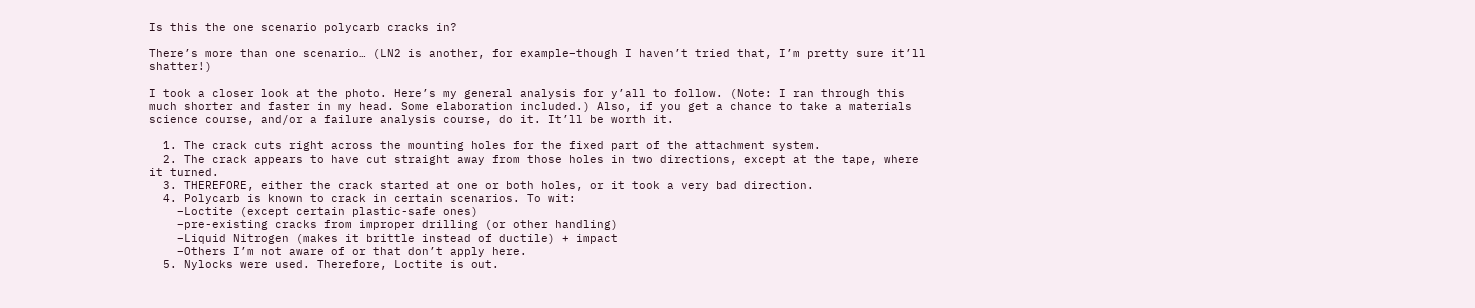Is this the one scenario polycarb cracks in?

There’s more than one scenario… (LN2 is another, for example–though I haven’t tried that, I’m pretty sure it’ll shatter!)

I took a closer look at the photo. Here’s my general analysis for y’all to follow. (Note: I ran through this much shorter and faster in my head. Some elaboration included.) Also, if you get a chance to take a materials science course, and/or a failure analysis course, do it. It’ll be worth it.

  1. The crack cuts right across the mounting holes for the fixed part of the attachment system.
  2. The crack appears to have cut straight away from those holes in two directions, except at the tape, where it turned.
  3. THEREFORE, either the crack started at one or both holes, or it took a very bad direction.
  4. Polycarb is known to crack in certain scenarios. To wit:
    –Loctite (except certain plastic-safe ones)
    –pre-existing cracks from improper drilling (or other handling)
    –Liquid Nitrogen (makes it brittle instead of ductile) + impact
    –Others I’m not aware of or that don’t apply here.
  5. Nylocks were used. Therefore, Loctite is out.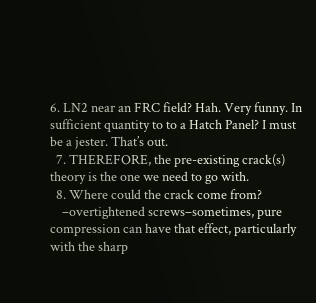6. LN2 near an FRC field? Hah. Very funny. In sufficient quantity to to a Hatch Panel? I must be a jester. That’s out.
  7. THEREFORE, the pre-existing crack(s) theory is the one we need to go with.
  8. Where could the crack come from?
    –overtightened screws–sometimes, pure compression can have that effect, particularly with the sharp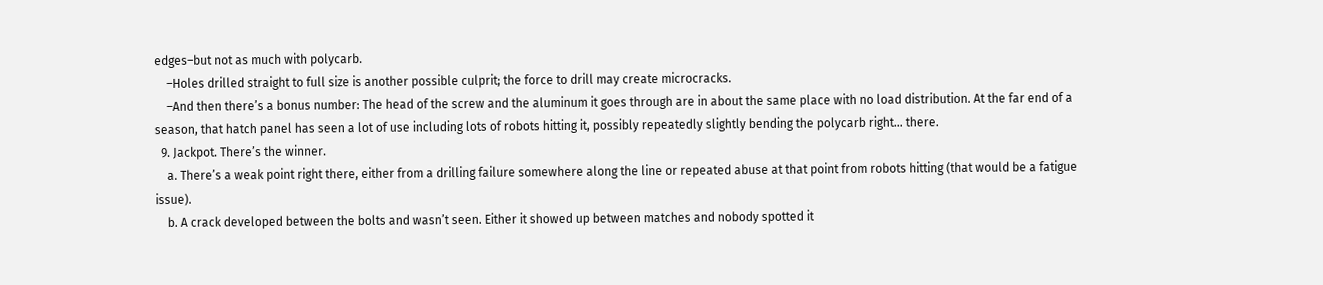edges–but not as much with polycarb.
    –Holes drilled straight to full size is another possible culprit; the force to drill may create microcracks.
    –And then there’s a bonus number: The head of the screw and the aluminum it goes through are in about the same place with no load distribution. At the far end of a season, that hatch panel has seen a lot of use including lots of robots hitting it, possibly repeatedly slightly bending the polycarb right… there.
  9. Jackpot. There’s the winner.
    a. There’s a weak point right there, either from a drilling failure somewhere along the line or repeated abuse at that point from robots hitting (that would be a fatigue issue).
    b. A crack developed between the bolts and wasn’t seen. Either it showed up between matches and nobody spotted it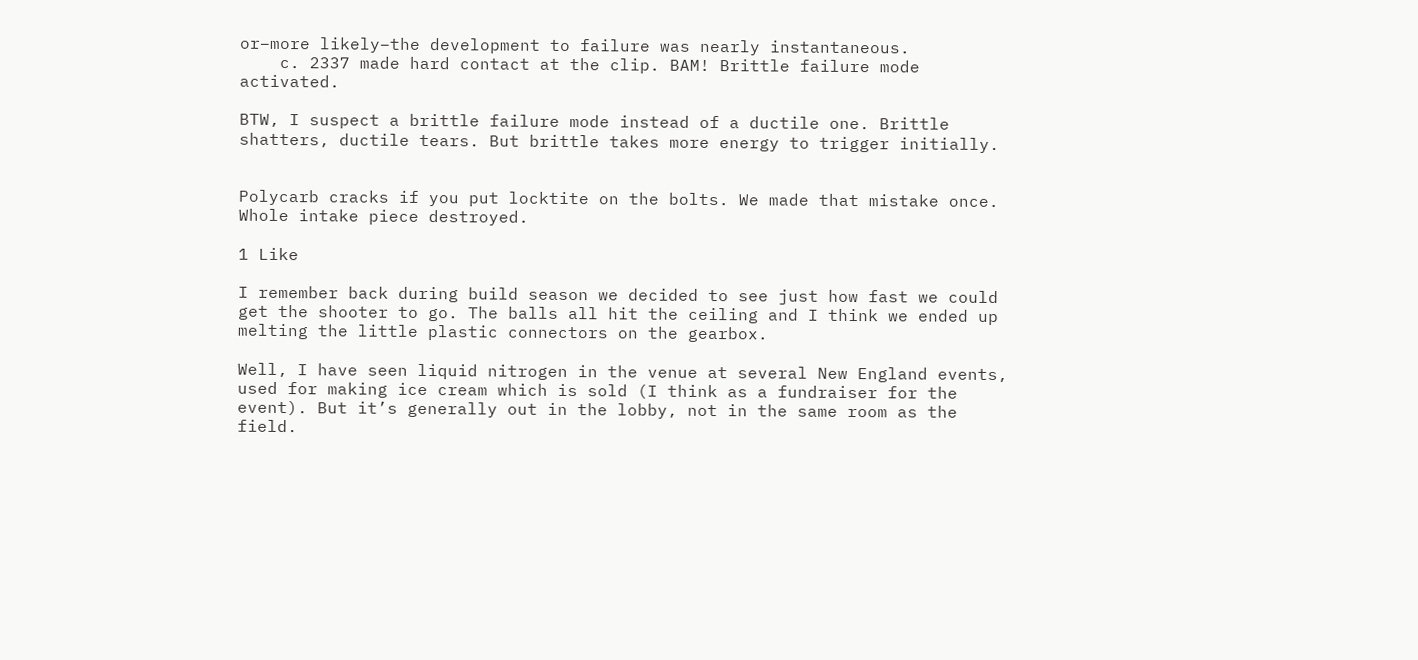or–more likely–the development to failure was nearly instantaneous.
    c. 2337 made hard contact at the clip. BAM! Brittle failure mode activated.

BTW, I suspect a brittle failure mode instead of a ductile one. Brittle shatters, ductile tears. But brittle takes more energy to trigger initially.


Polycarb cracks if you put locktite on the bolts. We made that mistake once. Whole intake piece destroyed.

1 Like

I remember back during build season we decided to see just how fast we could get the shooter to go. The balls all hit the ceiling and I think we ended up melting the little plastic connectors on the gearbox.

Well, I have seen liquid nitrogen in the venue at several New England events, used for making ice cream which is sold (I think as a fundraiser for the event). But it’s generally out in the lobby, not in the same room as the field.